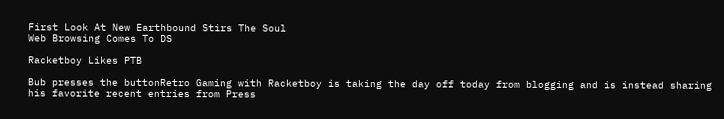First Look At New Earthbound Stirs The Soul
Web Browsing Comes To DS

Racketboy Likes PTB

Bub presses the buttonRetro Gaming with Racketboy is taking the day off today from blogging and is instead sharing his favorite recent entries from Press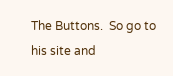The Buttons.  So go to his site and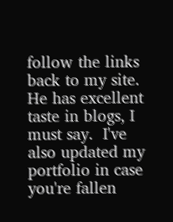follow the links back to my site.  He has excellent taste in blogs, I must say.  I've also updated my portfolio in case you're fallen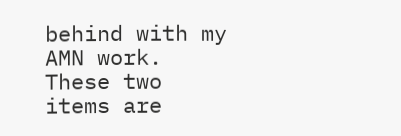behind with my AMN work.  These two items are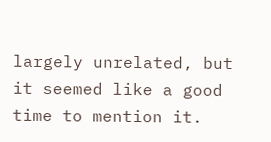largely unrelated, but it seemed like a good time to mention it.